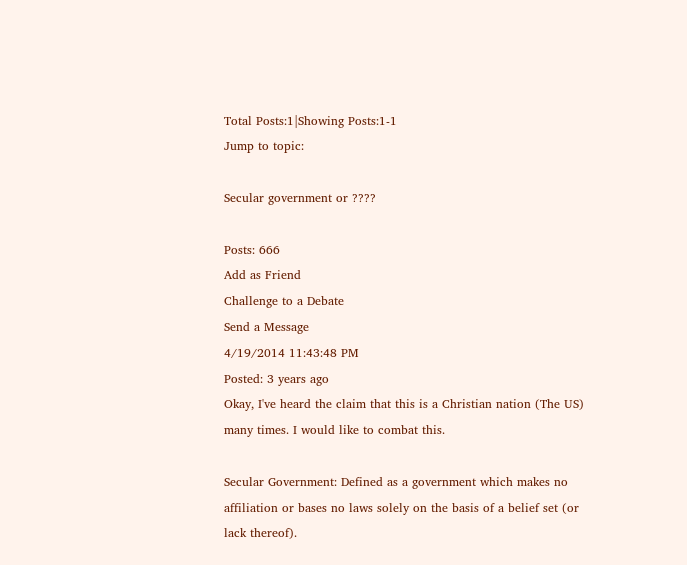Total Posts:1|Showing Posts:1-1
Jump to topic:

Secular government or ????

Posts: 666
Add as Friend
Challenge to a Debate
Send a Message
4/19/2014 11:43:48 PM
Posted: 3 years ago
Okay, I've heard the claim that this is a Christian nation (The US) many times. I would like to combat this.

Secular Government: Defined as a government which makes no affiliation or bases no laws solely on the basis of a belief set (or lack thereof).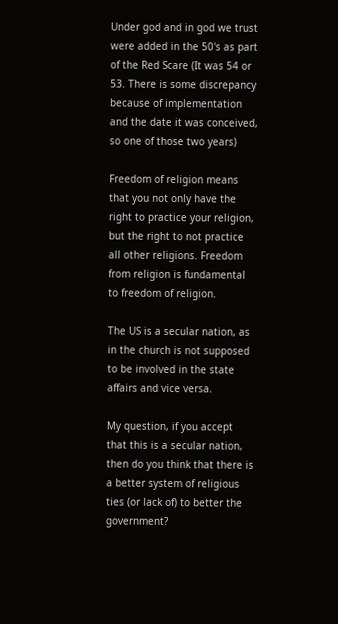Under god and in god we trust were added in the 50's as part of the Red Scare (It was 54 or 53. There is some discrepancy because of implementation and the date it was conceived, so one of those two years)

Freedom of religion means that you not only have the right to practice your religion, but the right to not practice all other religions. Freedom from religion is fundamental to freedom of religion.

The US is a secular nation, as in the church is not supposed to be involved in the state affairs and vice versa.

My question, if you accept that this is a secular nation, then do you think that there is a better system of religious ties (or lack of) to better the government?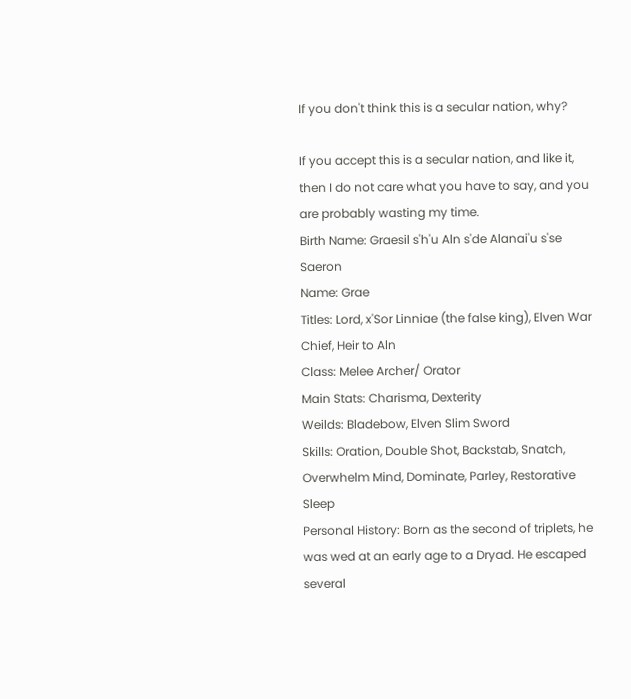If you don't think this is a secular nation, why?

If you accept this is a secular nation, and like it, then I do not care what you have to say, and you are probably wasting my time.
Birth Name: Graesil s'h'u Aln s'de Alanai'u s'se Saeron
Name: Grae
Titles: Lord, x'Sor Linniae (the false king), Elven War Chief, Heir to Aln
Class: Melee Archer/ Orator
Main Stats: Charisma, Dexterity
Weilds: Bladebow, Elven Slim Sword
Skills: Oration, Double Shot, Backstab, Snatch, Overwhelm Mind, Dominate, Parley, Restorative Sleep
Personal History: Born as the second of triplets, he was wed at an early age to a Dryad. He escaped several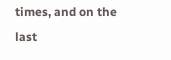times, and on the last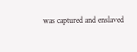was captured and enslaved